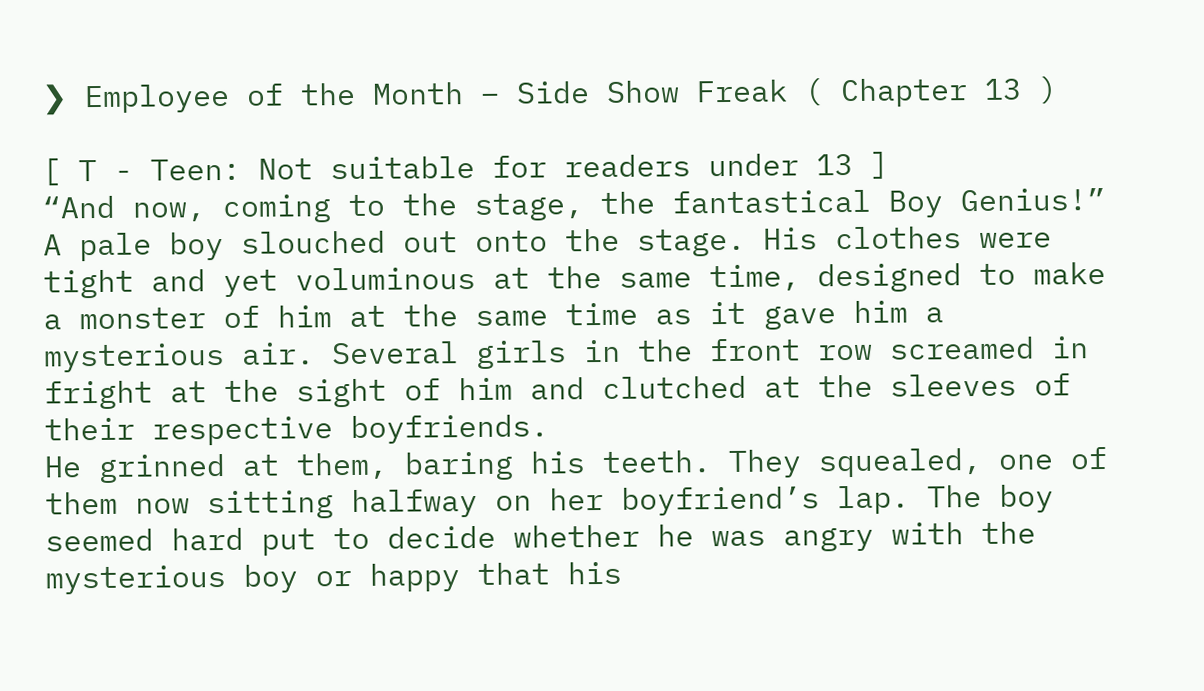❯ Employee of the Month – Side Show Freak ( Chapter 13 )

[ T - Teen: Not suitable for readers under 13 ]
“And now, coming to the stage, the fantastical Boy Genius!” A pale boy slouched out onto the stage. His clothes were tight and yet voluminous at the same time, designed to make a monster of him at the same time as it gave him a mysterious air. Several girls in the front row screamed in fright at the sight of him and clutched at the sleeves of their respective boyfriends.
He grinned at them, baring his teeth. They squealed, one of them now sitting halfway on her boyfriend’s lap. The boy seemed hard put to decide whether he was angry with the mysterious boy or happy that his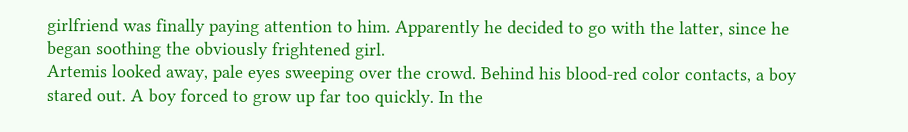girlfriend was finally paying attention to him. Apparently he decided to go with the latter, since he began soothing the obviously frightened girl.
Artemis looked away, pale eyes sweeping over the crowd. Behind his blood-red color contacts, a boy stared out. A boy forced to grow up far too quickly. In the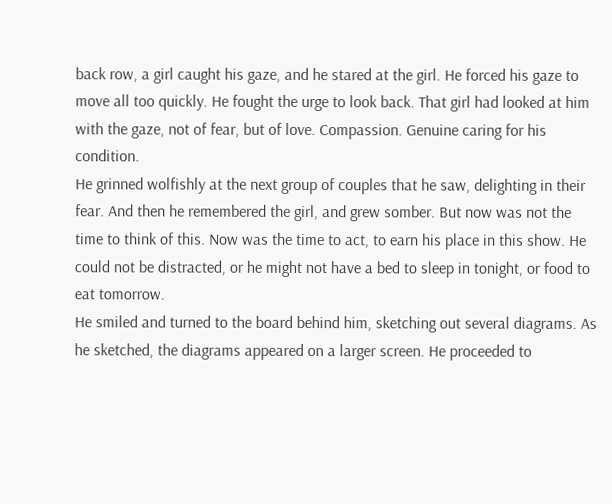back row, a girl caught his gaze, and he stared at the girl. He forced his gaze to move all too quickly. He fought the urge to look back. That girl had looked at him with the gaze, not of fear, but of love. Compassion. Genuine caring for his condition.
He grinned wolfishly at the next group of couples that he saw, delighting in their fear. And then he remembered the girl, and grew somber. But now was not the time to think of this. Now was the time to act, to earn his place in this show. He could not be distracted, or he might not have a bed to sleep in tonight, or food to eat tomorrow.
He smiled and turned to the board behind him, sketching out several diagrams. As he sketched, the diagrams appeared on a larger screen. He proceeded to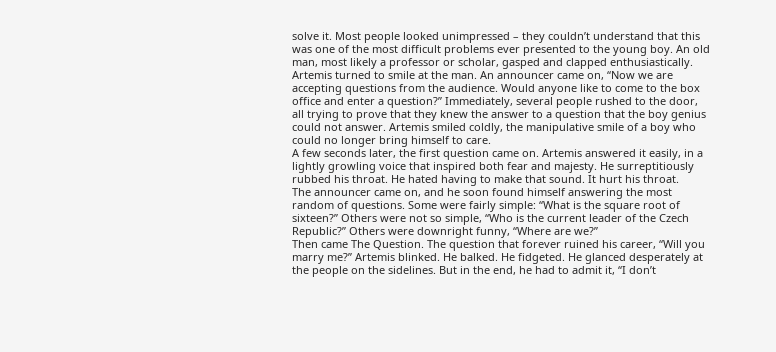solve it. Most people looked unimpressed – they couldn’t understand that this was one of the most difficult problems ever presented to the young boy. An old man, most likely a professor or scholar, gasped and clapped enthusiastically.
Artemis turned to smile at the man. An announcer came on, “Now we are accepting questions from the audience. Would anyone like to come to the box office and enter a question?” Immediately, several people rushed to the door, all trying to prove that they knew the answer to a question that the boy genius could not answer. Artemis smiled coldly, the manipulative smile of a boy who could no longer bring himself to care.
A few seconds later, the first question came on. Artemis answered it easily, in a lightly growling voice that inspired both fear and majesty. He surreptitiously rubbed his throat. He hated having to make that sound. It hurt his throat.
The announcer came on, and he soon found himself answering the most random of questions. Some were fairly simple: “What is the square root of sixteen?” Others were not so simple, “Who is the current leader of the Czech Republic?” Others were downright funny, “Where are we?”
Then came The Question. The question that forever ruined his career, “Will you marry me?” Artemis blinked. He balked. He fidgeted. He glanced desperately at the people on the sidelines. But in the end, he had to admit it, “I don’t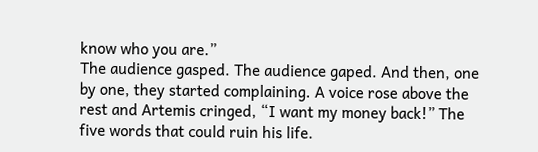know who you are.”
The audience gasped. The audience gaped. And then, one by one, they started complaining. A voice rose above the rest and Artemis cringed, “I want my money back!” The five words that could ruin his life.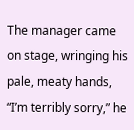The manager came on stage, wringing his pale, meaty hands, “I’m terribly sorry,” he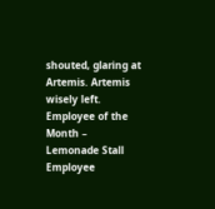shouted, glaring at Artemis. Artemis wisely left.
Employee of the Month – Lemonade Stall
Employee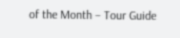of the Month – Tour Guide